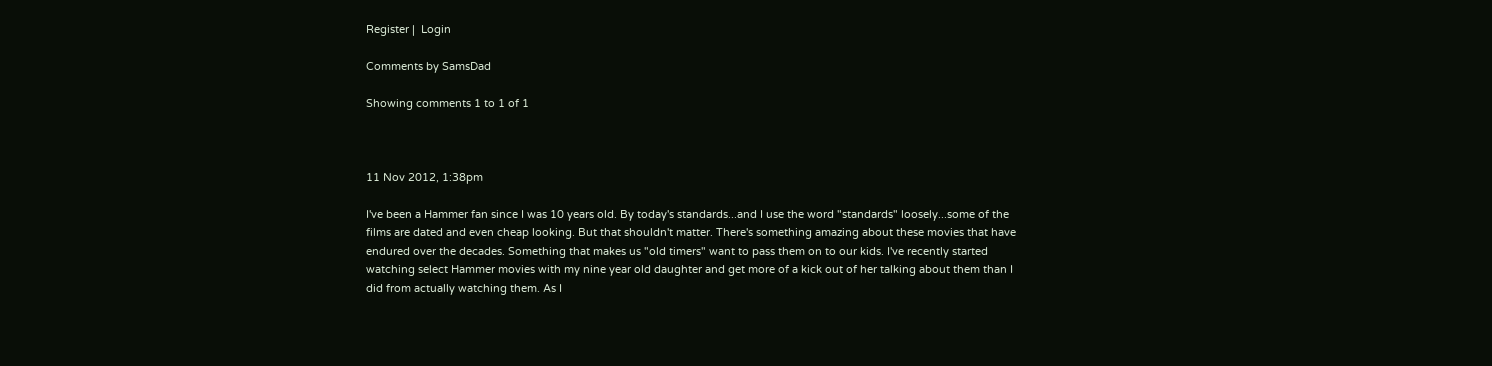Register |  Login

Comments by SamsDad

Showing comments 1 to 1 of 1



11 Nov 2012, 1:38pm

I've been a Hammer fan since I was 10 years old. By today's standards...and I use the word "standards" loosely...some of the films are dated and even cheap looking. But that shouldn't matter. There's something amazing about these movies that have endured over the decades. Something that makes us "old timers" want to pass them on to our kids. I've recently started watching select Hammer movies with my nine year old daughter and get more of a kick out of her talking about them than I did from actually watching them. As I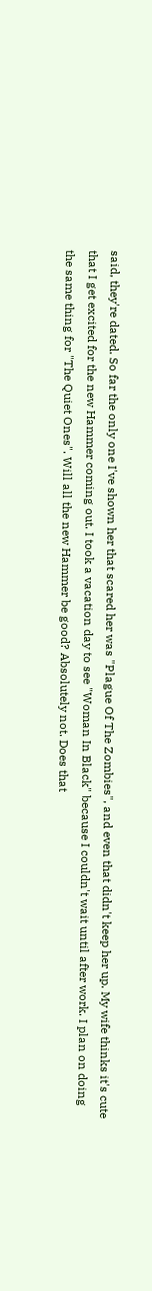said, they're dated. So far the only one I've shown her that scared her was "Plague Of The Zombies", and even that didn't keep her up. My wife thinks it's cute that I get excited for the new Hammer coming out. I took a vacation day to see "Woman In Black" because I couldn't wait until after work. I plan on doing the same thing for "The Quiet Ones". Will all the new Hammer be good? Absolutely not. Does that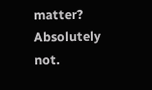matter? Absolutely not.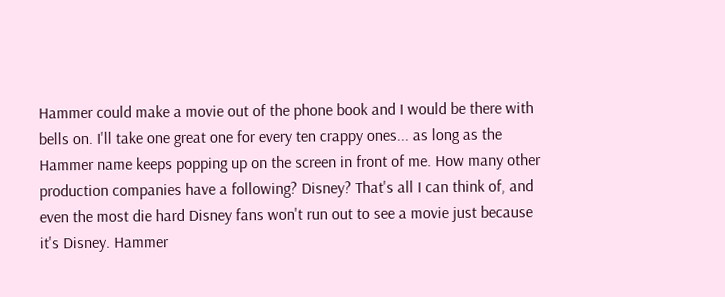Hammer could make a movie out of the phone book and I would be there with bells on. I'll take one great one for every ten crappy ones... as long as the Hammer name keeps popping up on the screen in front of me. How many other production companies have a following? Disney? That's all I can think of, and even the most die hard Disney fans won't run out to see a movie just because it's Disney. Hammer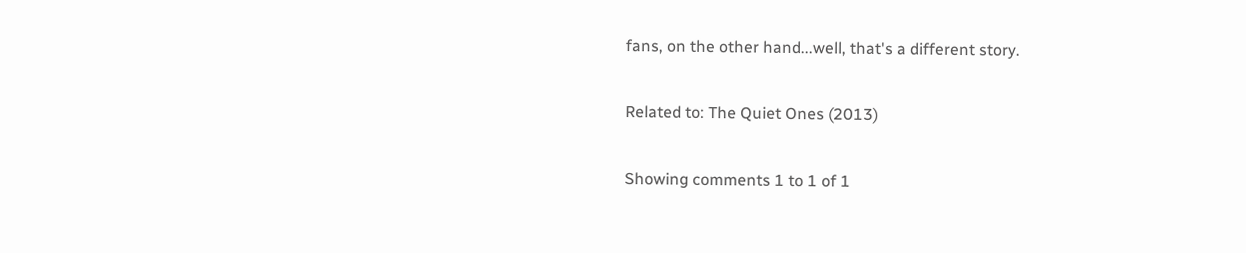fans, on the other hand...well, that's a different story.

Related to: The Quiet Ones (2013)

Showing comments 1 to 1 of 1